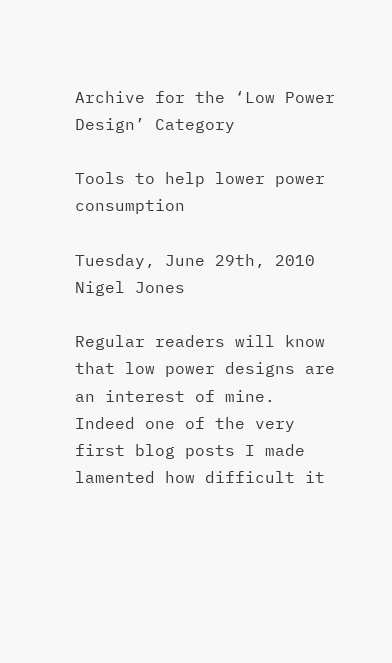Archive for the ‘Low Power Design’ Category

Tools to help lower power consumption

Tuesday, June 29th, 2010 Nigel Jones

Regular readers will know that low power designs are an interest of mine. Indeed one of the very first blog posts I made lamented how difficult it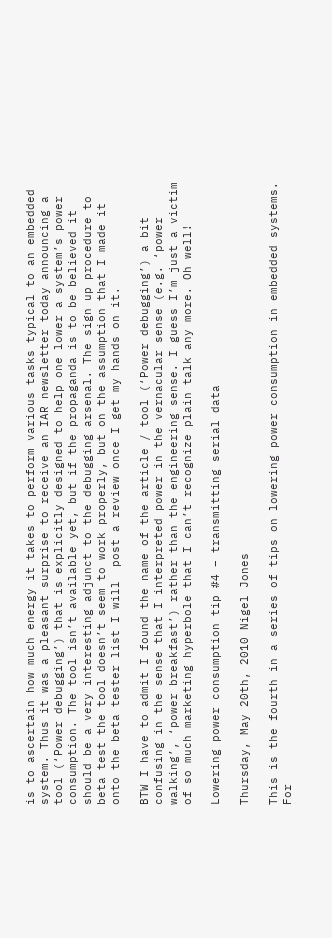is to ascertain how much energy it takes to perform various tasks typical to an embedded system. Thus it was a pleasant surprise to receive an IAR newsletter today announcing a tool (‘Power debugging’) that is explicitly designed to help one lower a system’s power consumption. The tool isn’t available yet, but if the propaganda is to be believed it should be a very interesting adjunct to the debugging arsenal. The sign up procedure to beta test the tool doesn’t seem to work properly, but on the assumption that I made it onto the beta tester list I will  post a review once I get my hands on it.

BTW I have to admit I found the name of the article / tool (‘Power debugging’) a bit confusing in the sense that I interpreted power in the vernacular sense (e.g. ‘power walking’, ‘power breakfast’) rather than the engineering sense. I guess I’m just a victim of so much marketing hyperbole that I can’t recognize plain talk any more. Oh well!

Lowering power consumption tip #4 – transmitting serial data

Thursday, May 20th, 2010 Nigel Jones

This is the fourth in a series of tips on lowering power consumption in embedded systems. For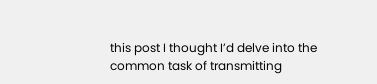this post I thought I’d delve into the common task of transmitting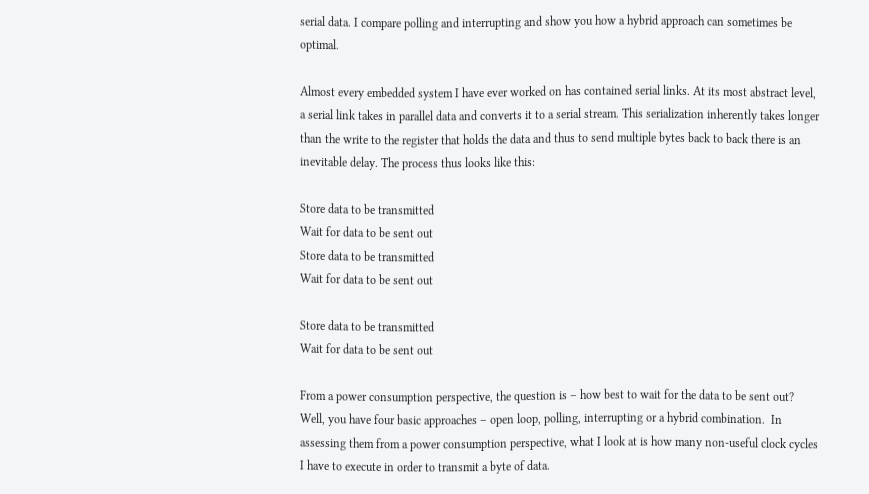serial data. I compare polling and interrupting and show you how a hybrid approach can sometimes be optimal.

Almost every embedded system I have ever worked on has contained serial links. At its most abstract level, a serial link takes in parallel data and converts it to a serial stream. This serialization inherently takes longer than the write to the register that holds the data and thus to send multiple bytes back to back there is an inevitable delay. The process thus looks like this:

Store data to be transmitted
Wait for data to be sent out
Store data to be transmitted
Wait for data to be sent out

Store data to be transmitted
Wait for data to be sent out

From a power consumption perspective, the question is – how best to wait for the data to be sent out? Well, you have four basic approaches – open loop, polling, interrupting or a hybrid combination.  In assessing them from a power consumption perspective, what I look at is how many non-useful clock cycles I have to execute in order to transmit a byte of data.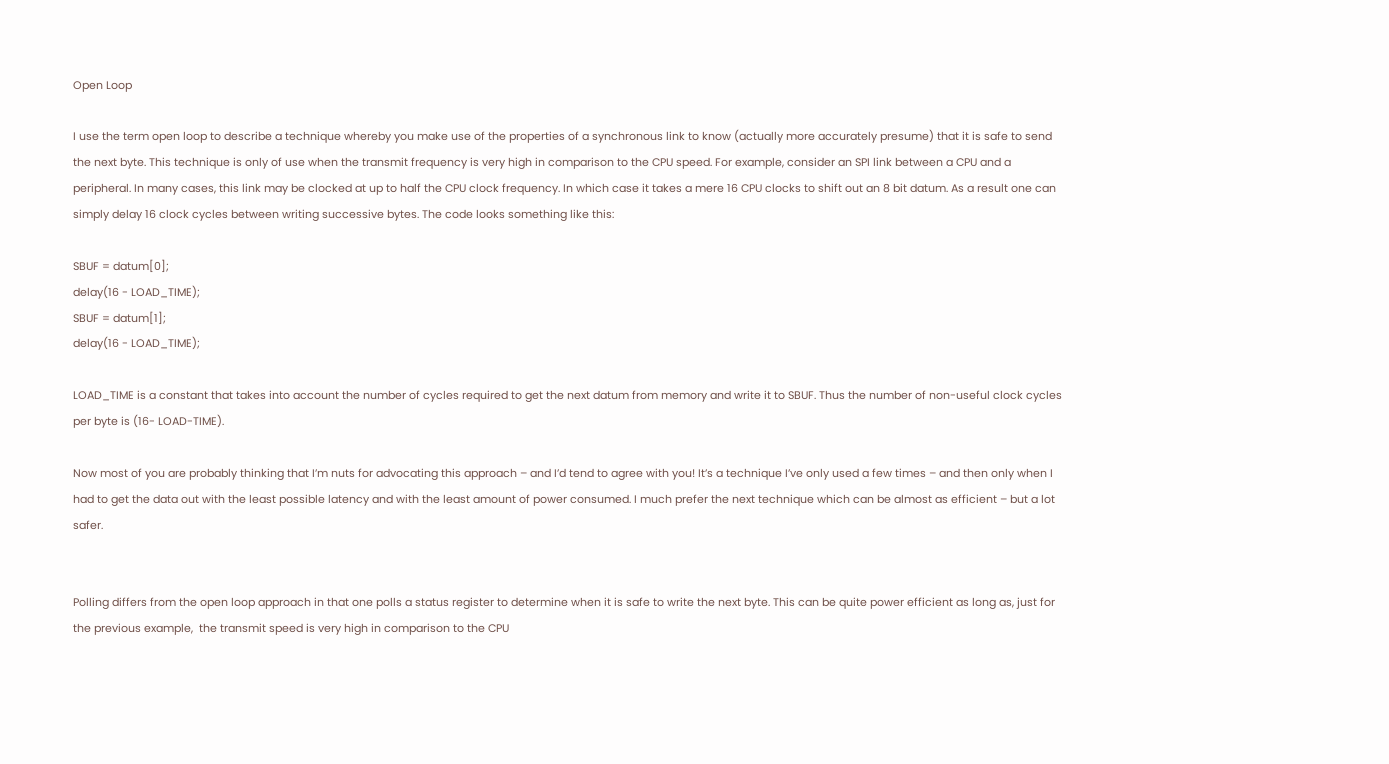Open Loop

I use the term open loop to describe a technique whereby you make use of the properties of a synchronous link to know (actually more accurately presume) that it is safe to send the next byte. This technique is only of use when the transmit frequency is very high in comparison to the CPU speed. For example, consider an SPI link between a CPU and a peripheral. In many cases, this link may be clocked at up to half the CPU clock frequency. In which case it takes a mere 16 CPU clocks to shift out an 8 bit datum. As a result one can simply delay 16 clock cycles between writing successive bytes. The code looks something like this:

SBUF = datum[0];
delay(16 - LOAD_TIME);
SBUF = datum[1];
delay(16 - LOAD_TIME);

LOAD_TIME is a constant that takes into account the number of cycles required to get the next datum from memory and write it to SBUF. Thus the number of non-useful clock cycles per byte is (16- LOAD-TIME).

Now most of you are probably thinking that I’m nuts for advocating this approach – and I’d tend to agree with you! It’s a technique I’ve only used a few times – and then only when I had to get the data out with the least possible latency and with the least amount of power consumed. I much prefer the next technique which can be almost as efficient – but a lot safer.


Polling differs from the open loop approach in that one polls a status register to determine when it is safe to write the next byte. This can be quite power efficient as long as, just for the previous example,  the transmit speed is very high in comparison to the CPU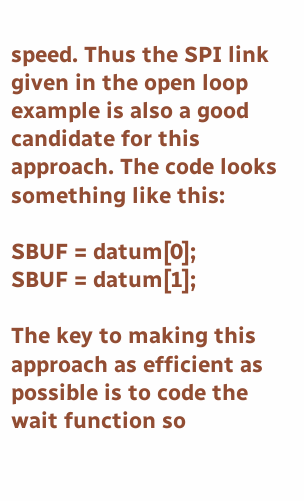speed. Thus the SPI link given in the open loop example is also a good candidate for this approach. The code looks something like this:

SBUF = datum[0];
SBUF = datum[1];

The key to making this approach as efficient as possible is to code the wait function so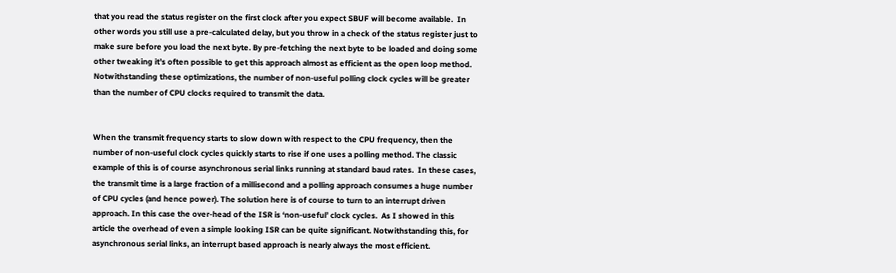that you read the status register on the first clock after you expect SBUF will become available.  In other words you still use a pre-calculated delay, but you throw in a check of the status register just to make sure before you load the next byte. By pre-fetching the next byte to be loaded and doing some other tweaking it’s often possible to get this approach almost as efficient as the open loop method. Notwithstanding these optimizations, the number of non-useful polling clock cycles will be greater than the number of CPU clocks required to transmit the data.


When the transmit frequency starts to slow down with respect to the CPU frequency, then the number of non-useful clock cycles quickly starts to rise if one uses a polling method. The classic example of this is of course asynchronous serial links running at standard baud rates.  In these cases, the transmit time is a large fraction of a millisecond and a polling approach consumes a huge number of CPU cycles (and hence power). The solution here is of course to turn to an interrupt driven approach. In this case the over-head of the ISR is ‘non-useful’ clock cycles.  As I showed in this article the overhead of even a simple looking ISR can be quite significant. Notwithstanding this, for asynchronous serial links, an interrupt based approach is nearly always the most efficient.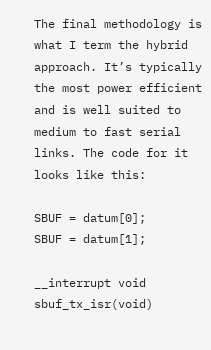The final methodology is what I term the hybrid approach. It’s typically the most power efficient and is well suited to medium to fast serial links. The code for it looks like this:

SBUF = datum[0];
SBUF = datum[1];

__interrupt void sbuf_tx_isr(void)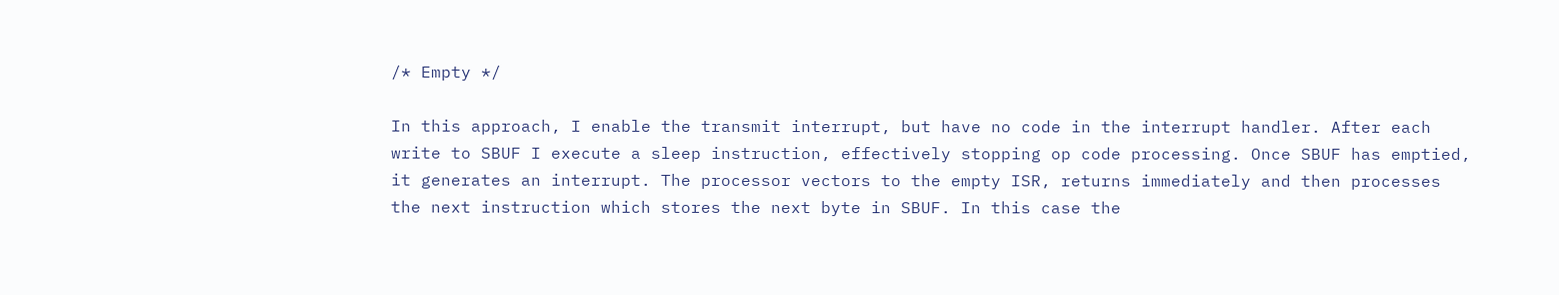/* Empty */

In this approach, I enable the transmit interrupt, but have no code in the interrupt handler. After each write to SBUF I execute a sleep instruction, effectively stopping op code processing. Once SBUF has emptied, it generates an interrupt. The processor vectors to the empty ISR, returns immediately and then processes the next instruction which stores the next byte in SBUF. In this case the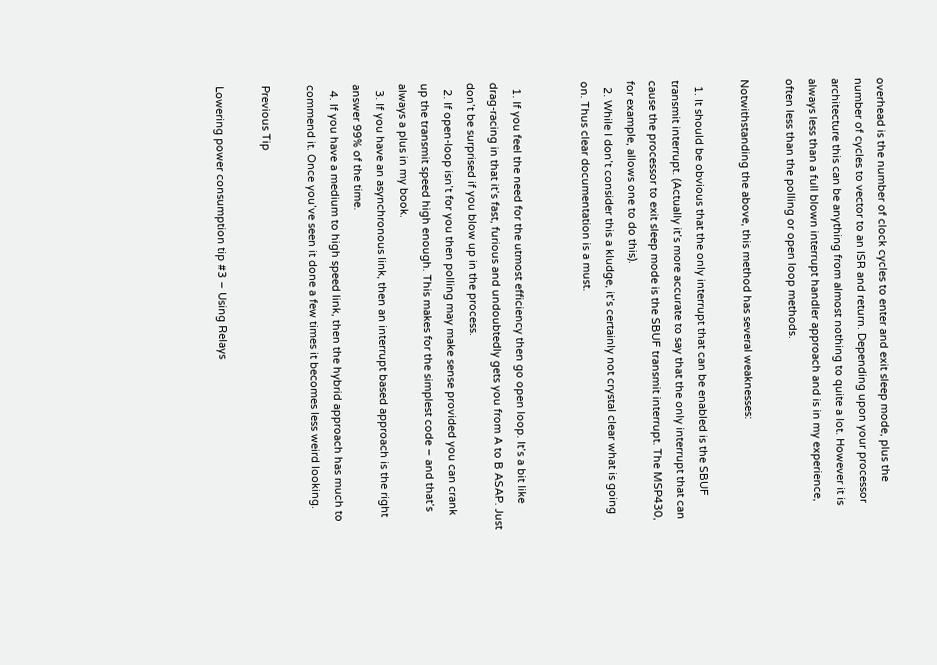overhead is the number of clock cycles to enter and exit sleep mode, plus the number of cycles to vector to an ISR and return. Depending upon your processor architecture this can be anything from almost nothing to quite a lot. However it is always less than a full blown interrupt handler approach and is in my experience, often less than the polling or open loop methods.

Notwithstanding the above, this method has several weaknesses:

  1. It should be obvious that the only interrupt that can be enabled is the SBUF transmit interrupt. (Actually it’s more accurate to say that the only interrupt that can cause the processor to exit sleep mode is the SBUF transmit interrupt. The MSP430, for example, allows one to do this).
  2. While I don’t consider this a kludge, it’s certainly not crystal clear what is going on. Thus clear documentation is a must.


  1. If you feel the need for the utmost efficiency then go open loop. It’s a bit like drag-racing in that it’s fast, furious and undoubtedly gets you from A to B ASAP. Just don’t be surprised if you blow up in the process.
  2. If open-loop isn’t for you then polling may make sense provided you can crank up the transmit speed high enough. This makes for the simplest code – and that’s always a plus in my book.
  3. If you have an asynchronous link, then an interrupt based approach is the right answer 99% of the time.
  4. If you have a medium to high speed link, then the hybrid approach has much to commend it. Once you’ve seen it done a few times it becomes less weird looking.

Previous Tip

Lowering power consumption tip #3 – Using Relays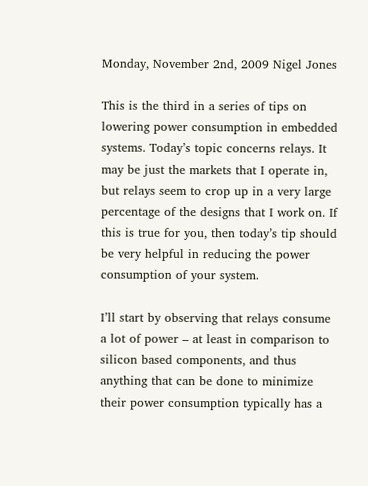Monday, November 2nd, 2009 Nigel Jones

This is the third in a series of tips on lowering power consumption in embedded systems. Today’s topic concerns relays. It may be just the markets that I operate in, but relays seem to crop up in a very large percentage of the designs that I work on. If this is true for you, then today’s tip should be very helpful in reducing the power consumption of your system.

I’ll start by observing that relays consume a lot of power – at least in comparison to silicon based components, and thus anything that can be done to minimize their power consumption typically has a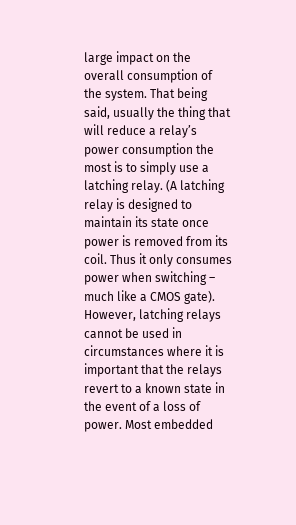large impact on the overall consumption of the system. That being said, usually the thing that will reduce a relay’s power consumption the most is to simply use a latching relay. (A latching relay is designed to maintain its state once power is removed from its coil. Thus it only consumes power when switching – much like a CMOS gate). However, latching relays cannot be used in circumstances where it is important that the relays revert to a known state in the event of a loss of power. Most embedded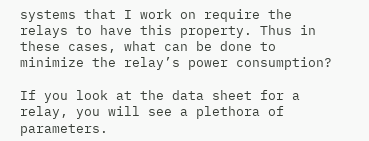systems that I work on require the relays to have this property. Thus in these cases, what can be done to minimize the relay’s power consumption?

If you look at the data sheet for a relay, you will see a plethora of parameters.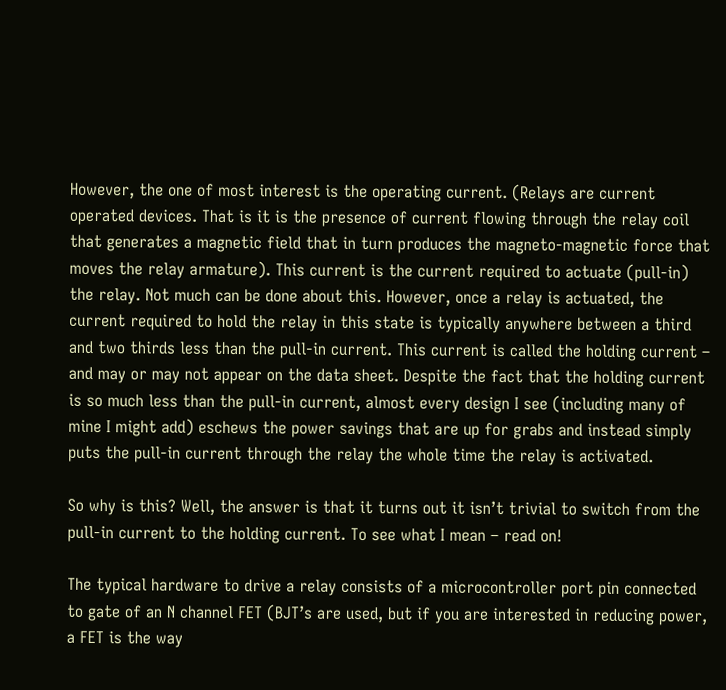However, the one of most interest is the operating current. (Relays are current operated devices. That is it is the presence of current flowing through the relay coil that generates a magnetic field that in turn produces the magneto-magnetic force that moves the relay armature). This current is the current required to actuate (pull-in) the relay. Not much can be done about this. However, once a relay is actuated, the current required to hold the relay in this state is typically anywhere between a third and two thirds less than the pull-in current. This current is called the holding current – and may or may not appear on the data sheet. Despite the fact that the holding current is so much less than the pull-in current, almost every design I see (including many of mine I might add) eschews the power savings that are up for grabs and instead simply puts the pull-in current through the relay the whole time the relay is activated.

So why is this? Well, the answer is that it turns out it isn’t trivial to switch from the pull-in current to the holding current. To see what I mean – read on!

The typical hardware to drive a relay consists of a microcontroller port pin connected to gate of an N channel FET (BJT’s are used, but if you are interested in reducing power, a FET is the way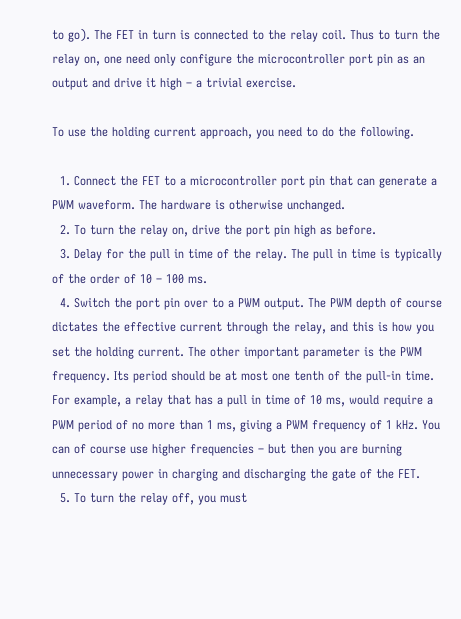to go). The FET in turn is connected to the relay coil. Thus to turn the relay on, one need only configure the microcontroller port pin as an output and drive it high – a trivial exercise.

To use the holding current approach, you need to do the following.

  1. Connect the FET to a microcontroller port pin that can generate a PWM waveform. The hardware is otherwise unchanged.
  2. To turn the relay on, drive the port pin high as before.
  3. Delay for the pull in time of the relay. The pull in time is typically of the order of 10 – 100 ms.
  4. Switch the port pin over to a PWM output. The PWM depth of course dictates the effective current through the relay, and this is how you set the holding current. The other important parameter is the PWM frequency. Its period should be at most one tenth of the pull-in time. For example, a relay that has a pull in time of 10 ms, would require a PWM period of no more than 1 ms, giving a PWM frequency of 1 kHz. You can of course use higher frequencies – but then you are burning unnecessary power in charging and discharging the gate of the FET.
  5. To turn the relay off, you must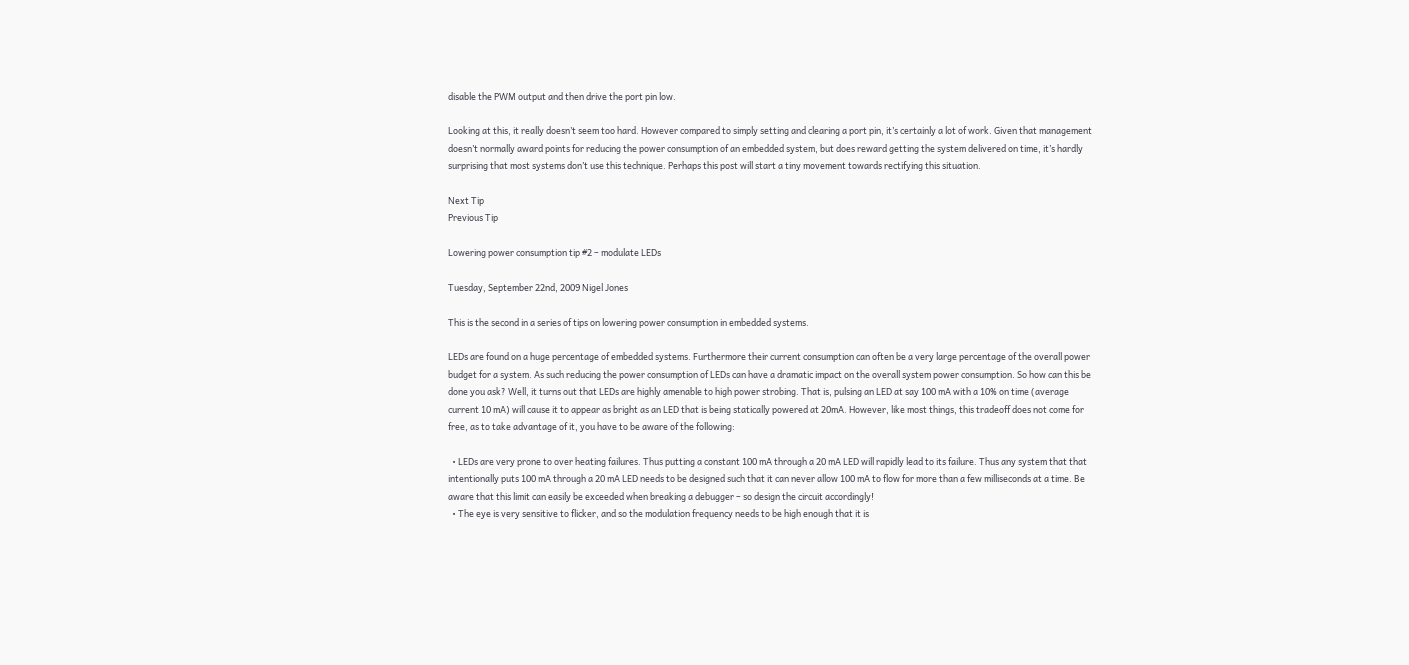disable the PWM output and then drive the port pin low.

Looking at this, it really doesn’t seem too hard. However compared to simply setting and clearing a port pin, it’s certainly a lot of work. Given that management doesn’t normally award points for reducing the power consumption of an embedded system, but does reward getting the system delivered on time, it’s hardly surprising that most systems don’t use this technique. Perhaps this post will start a tiny movement towards rectifying this situation.

Next Tip
Previous Tip

Lowering power consumption tip #2 – modulate LEDs

Tuesday, September 22nd, 2009 Nigel Jones

This is the second in a series of tips on lowering power consumption in embedded systems.

LEDs are found on a huge percentage of embedded systems. Furthermore their current consumption can often be a very large percentage of the overall power budget for a system. As such reducing the power consumption of LEDs can have a dramatic impact on the overall system power consumption. So how can this be done you ask? Well, it turns out that LEDs are highly amenable to high power strobing. That is, pulsing an LED at say 100 mA with a 10% on time (average current 10 mA) will cause it to appear as bright as an LED that is being statically powered at 20mA. However, like most things, this tradeoff does not come for free, as to take advantage of it, you have to be aware of the following:

  • LEDs are very prone to over heating failures. Thus putting a constant 100 mA through a 20 mA LED will rapidly lead to its failure. Thus any system that that intentionally puts 100 mA through a 20 mA LED needs to be designed such that it can never allow 100 mA to flow for more than a few milliseconds at a time. Be aware that this limit can easily be exceeded when breaking a debugger – so design the circuit accordingly!
  • The eye is very sensitive to flicker, and so the modulation frequency needs to be high enough that it is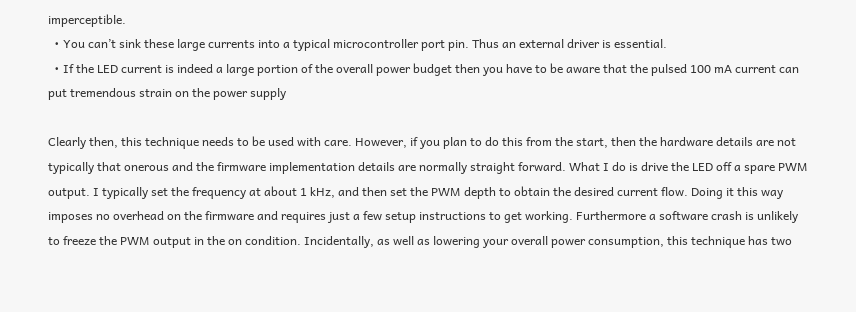imperceptible.
  • You can’t sink these large currents into a typical microcontroller port pin. Thus an external driver is essential.
  • If the LED current is indeed a large portion of the overall power budget then you have to be aware that the pulsed 100 mA current can put tremendous strain on the power supply

Clearly then, this technique needs to be used with care. However, if you plan to do this from the start, then the hardware details are not typically that onerous and the firmware implementation details are normally straight forward. What I do is drive the LED off a spare PWM output. I typically set the frequency at about 1 kHz, and then set the PWM depth to obtain the desired current flow. Doing it this way imposes no overhead on the firmware and requires just a few setup instructions to get working. Furthermore a software crash is unlikely to freeze the PWM output in the on condition. Incidentally, as well as lowering your overall power consumption, this technique has two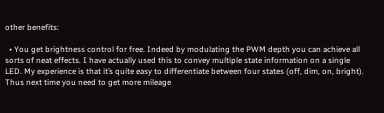other benefits:

  • You get brightness control for free. Indeed by modulating the PWM depth you can achieve all sorts of neat effects. I have actually used this to convey multiple state information on a single LED. My experience is that it’s quite easy to differentiate between four states (off, dim, on, bright). Thus next time you need to get more mileage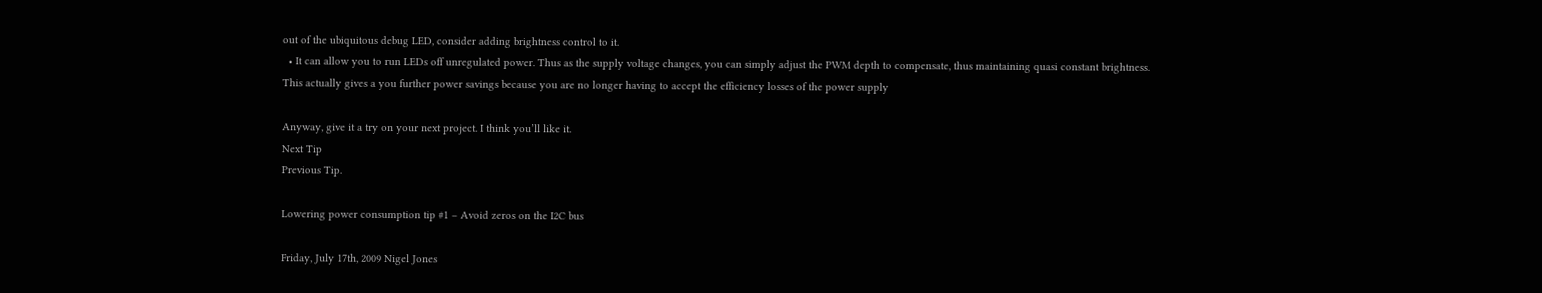out of the ubiquitous debug LED, consider adding brightness control to it.
  • It can allow you to run LEDs off unregulated power. Thus as the supply voltage changes, you can simply adjust the PWM depth to compensate, thus maintaining quasi constant brightness. This actually gives a you further power savings because you are no longer having to accept the efficiency losses of the power supply

Anyway, give it a try on your next project. I think you’ll like it.
Next Tip
Previous Tip.

Lowering power consumption tip #1 – Avoid zeros on the I2C bus

Friday, July 17th, 2009 Nigel Jones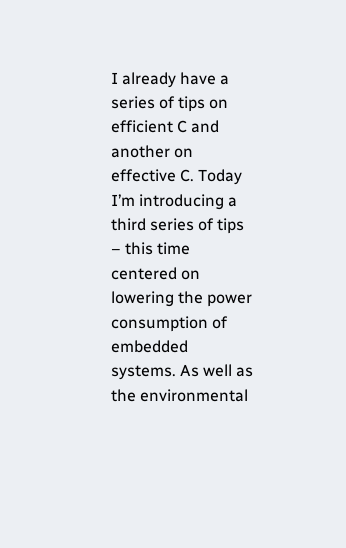I already have a series of tips on efficient C and another on effective C. Today I’m introducing a third series of tips – this time centered on lowering the power consumption of embedded systems. As well as the environmental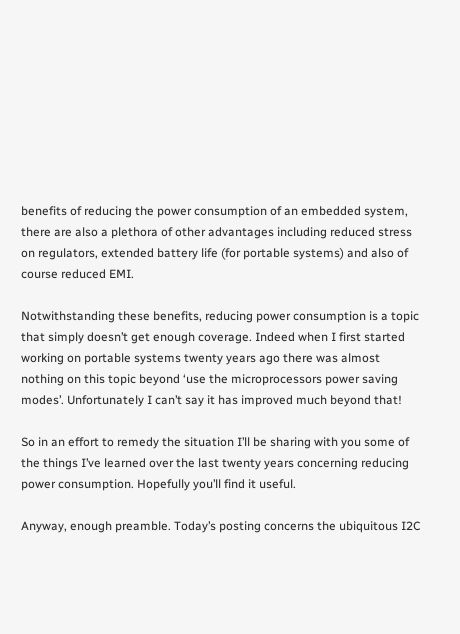benefits of reducing the power consumption of an embedded system, there are also a plethora of other advantages including reduced stress on regulators, extended battery life (for portable systems) and also of course reduced EMI.

Notwithstanding these benefits, reducing power consumption is a topic that simply doesn’t get enough coverage. Indeed when I first started working on portable systems twenty years ago there was almost nothing on this topic beyond ‘use the microprocessors power saving modes’. Unfortunately I can’t say it has improved much beyond that!

So in an effort to remedy the situation I’ll be sharing with you some of the things I’ve learned over the last twenty years concerning reducing power consumption. Hopefully you’ll find it useful.

Anyway, enough preamble. Today’s posting concerns the ubiquitous I2C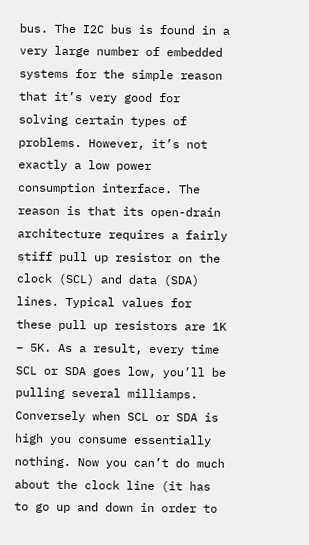bus. The I2C bus is found in a very large number of embedded systems for the simple reason that it’s very good for solving certain types of problems. However, it’s not exactly a low power consumption interface. The reason is that its open-drain architecture requires a fairly stiff pull up resistor on the clock (SCL) and data (SDA) lines. Typical values for these pull up resistors are 1K – 5K. As a result, every time SCL or SDA goes low, you’ll be pulling several milliamps. Conversely when SCL or SDA is high you consume essentially nothing. Now you can’t do much about the clock line (it has to go up and down in order to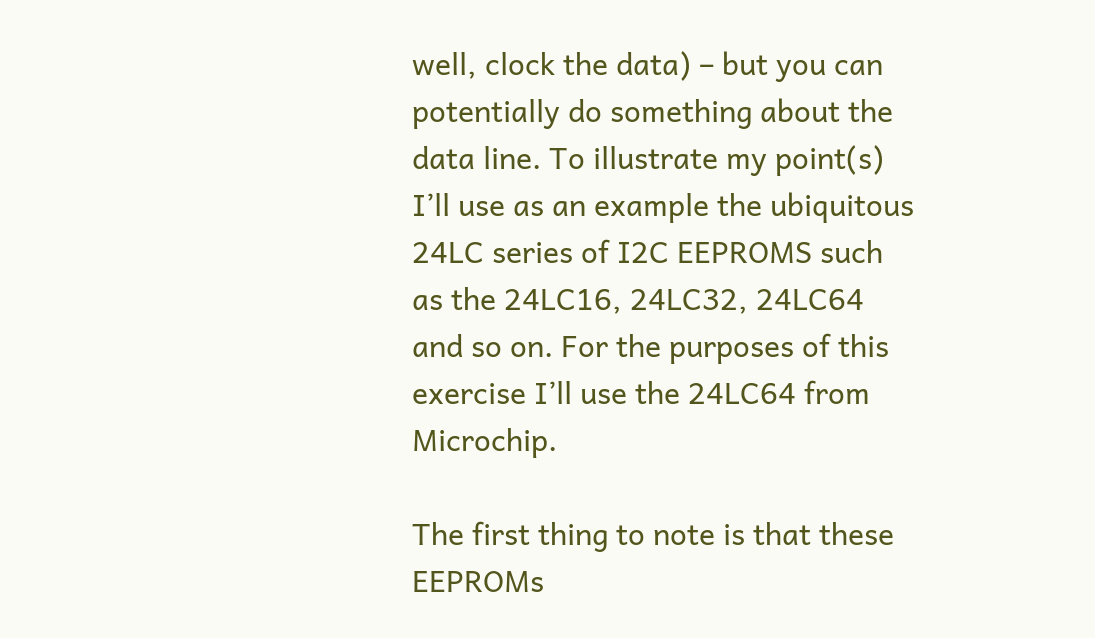well, clock the data) – but you can potentially do something about the data line. To illustrate my point(s) I’ll use as an example the ubiquitous 24LC series of I2C EEPROMS such as the 24LC16, 24LC32, 24LC64 and so on. For the purposes of this exercise I’ll use the 24LC64 from Microchip.

The first thing to note is that these EEPROMs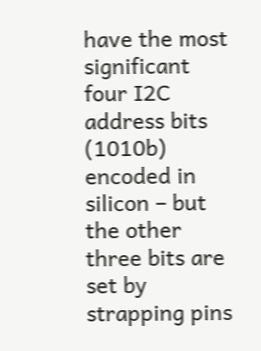have the most significant four I2C address bits (1010b) encoded in silicon – but the other three bits are set by strapping pins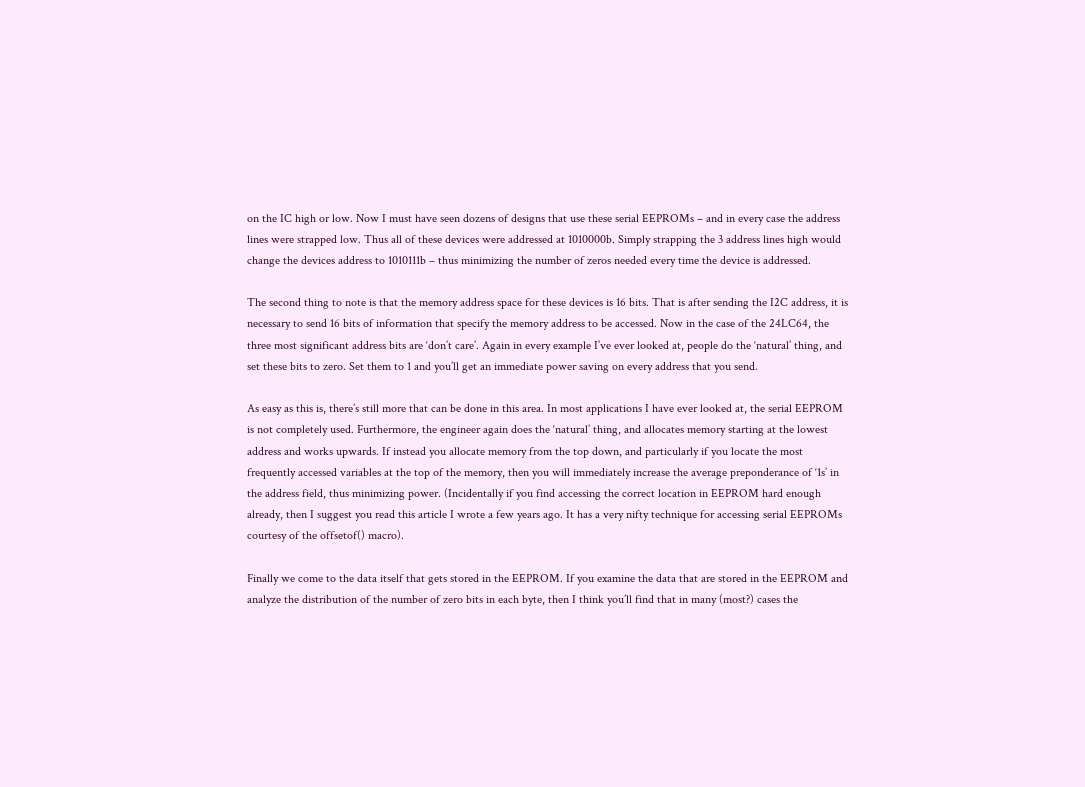on the IC high or low. Now I must have seen dozens of designs that use these serial EEPROMs – and in every case the address lines were strapped low. Thus all of these devices were addressed at 1010000b. Simply strapping the 3 address lines high would change the devices address to 1010111b – thus minimizing the number of zeros needed every time the device is addressed.

The second thing to note is that the memory address space for these devices is 16 bits. That is after sending the I2C address, it is necessary to send 16 bits of information that specify the memory address to be accessed. Now in the case of the 24LC64, the three most significant address bits are ‘don’t care’. Again in every example I’ve ever looked at, people do the ‘natural’ thing, and set these bits to zero. Set them to 1 and you’ll get an immediate power saving on every address that you send.

As easy as this is, there’s still more that can be done in this area. In most applications I have ever looked at, the serial EEPROM is not completely used. Furthermore, the engineer again does the ‘natural’ thing, and allocates memory starting at the lowest address and works upwards. If instead you allocate memory from the top down, and particularly if you locate the most frequently accessed variables at the top of the memory, then you will immediately increase the average preponderance of ‘1s’ in the address field, thus minimizing power. (Incidentally if you find accessing the correct location in EEPROM hard enough already, then I suggest you read this article I wrote a few years ago. It has a very nifty technique for accessing serial EEPROMs courtesy of the offsetof() macro).

Finally we come to the data itself that gets stored in the EEPROM. If you examine the data that are stored in the EEPROM and analyze the distribution of the number of zero bits in each byte, then I think you’ll find that in many (most?) cases the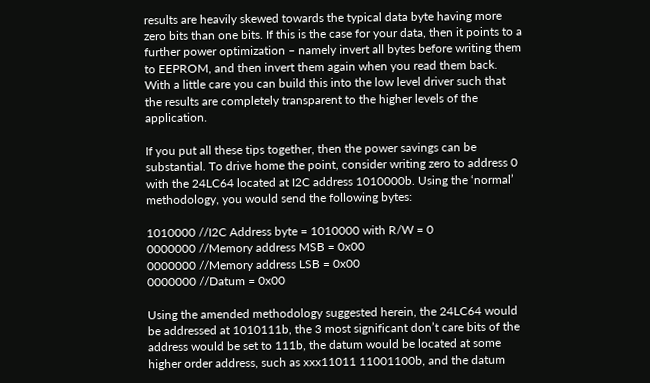results are heavily skewed towards the typical data byte having more zero bits than one bits. If this is the case for your data, then it points to a further power optimization – namely invert all bytes before writing them to EEPROM, and then invert them again when you read them back. With a little care you can build this into the low level driver such that the results are completely transparent to the higher levels of the application.

If you put all these tips together, then the power savings can be substantial. To drive home the point, consider writing zero to address 0 with the 24LC64 located at I2C address 1010000b. Using the ‘normal’ methodology, you would send the following bytes:

1010000 //I2C Address byte = 1010000 with R/W = 0
0000000 //Memory address MSB = 0x00
0000000 //Memory address LSB = 0x00
0000000 //Datum = 0x00

Using the amended methodology suggested herein, the 24LC64 would be addressed at 1010111b, the 3 most significant don’t care bits of the address would be set to 111b, the datum would be located at some higher order address, such as xxx11011 11001100b, and the datum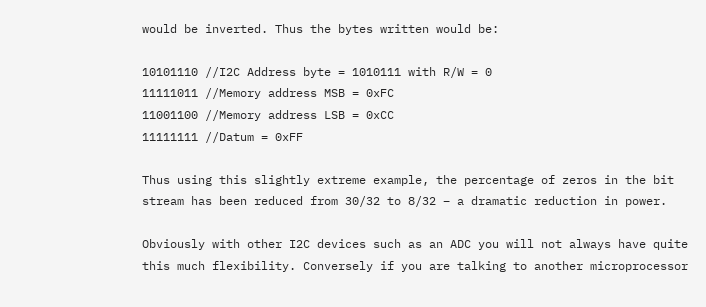would be inverted. Thus the bytes written would be:

10101110 //I2C Address byte = 1010111 with R/W = 0
11111011 //Memory address MSB = 0xFC
11001100 //Memory address LSB = 0xCC
11111111 //Datum = 0xFF

Thus using this slightly extreme example, the percentage of zeros in the bit stream has been reduced from 30/32 to 8/32 – a dramatic reduction in power.

Obviously with other I2C devices such as an ADC you will not always have quite this much flexibility. Conversely if you are talking to another microprocessor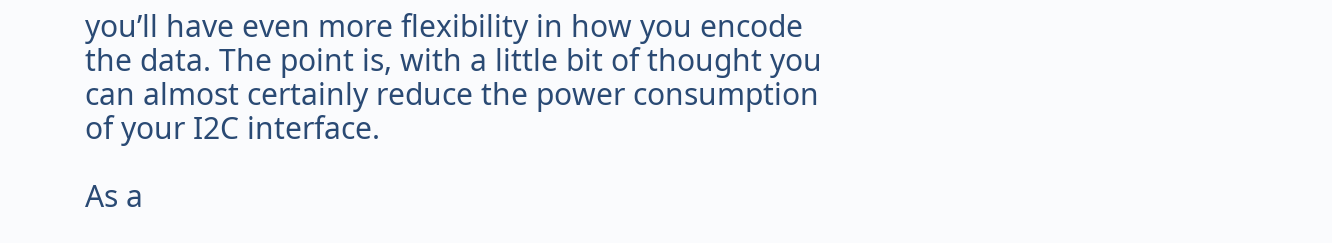you’ll have even more flexibility in how you encode the data. The point is, with a little bit of thought you can almost certainly reduce the power consumption of your I2C interface.

As a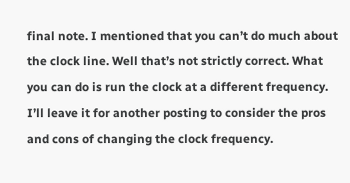final note. I mentioned that you can’t do much about the clock line. Well that’s not strictly correct. What you can do is run the clock at a different frequency. I’ll leave it for another posting to consider the pros and cons of changing the clock frequency.